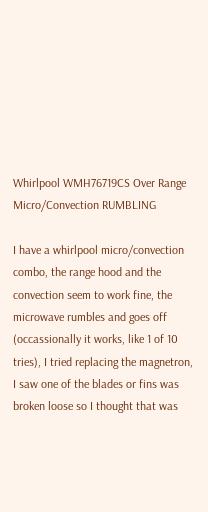Whirlpool WMH76719CS Over Range Micro/Convection RUMBLING

I have a whirlpool micro/convection combo, the range hood and the convection seem to work fine, the microwave rumbles and goes off (occassionally it works, like 1 of 10 tries), I tried replacing the magnetron, I saw one of the blades or fins was broken loose so I thought that was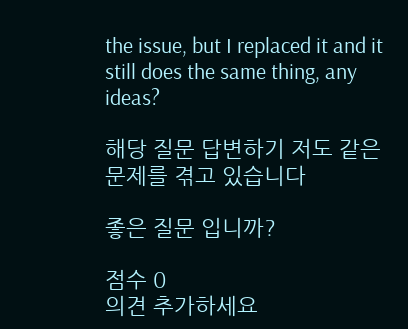the issue, but I replaced it and it still does the same thing, any ideas?

해당 질문 답변하기 저도 같은 문제를 겪고 있습니다

좋은 질문 입니까?

점수 0
의견 추가하세요